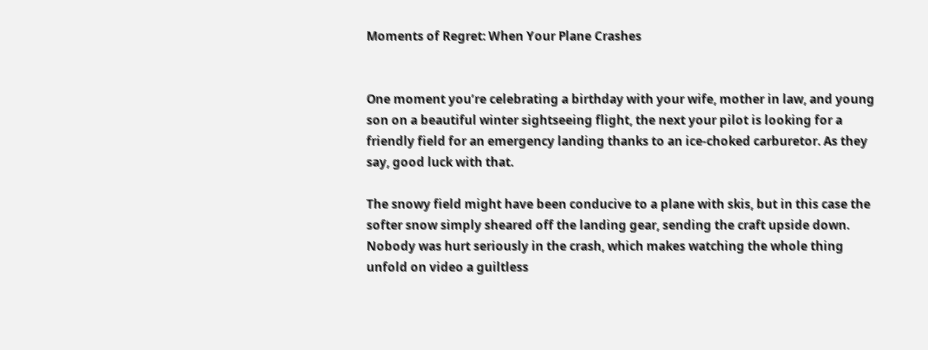Moments of Regret: When Your Plane Crashes


One moment you’re celebrating a birthday with your wife, mother in law, and young son on a beautiful winter sightseeing flight, the next your pilot is looking for a friendly field for an emergency landing thanks to an ice-choked carburetor. As they say, good luck with that.

The snowy field might have been conducive to a plane with skis, but in this case the softer snow simply sheared off the landing gear, sending the craft upside down. Nobody was hurt seriously in the crash, which makes watching the whole thing unfold on video a guiltless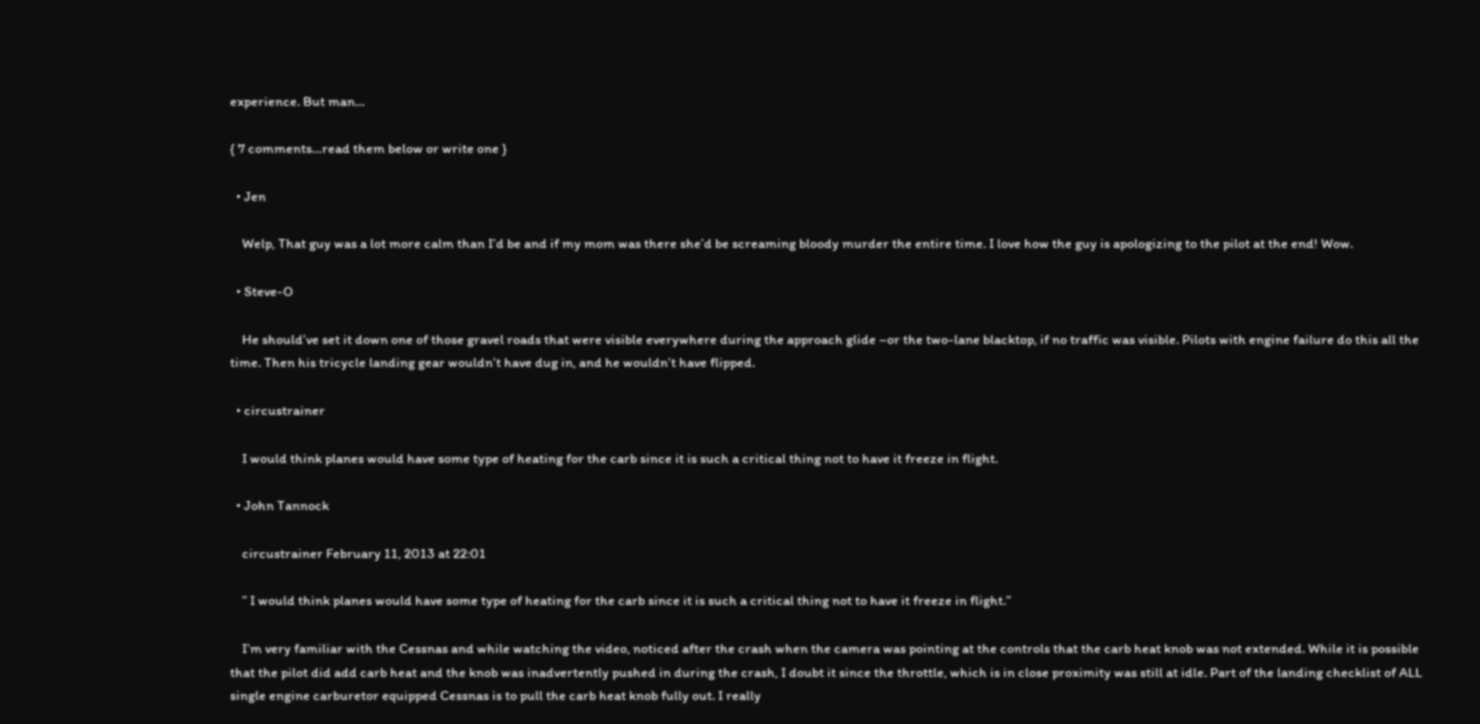experience. But man…

{ 7 comments…read them below or write one }

  • Jen

    Welp, That guy was a lot more calm than I’d be and if my mom was there she’d be screaming bloody murder the entire time. I love how the guy is apologizing to the pilot at the end! Wow.

  • Steve-O

    He should’ve set it down one of those gravel roads that were visible everywhere during the approach glide –or the two-lane blacktop, if no traffic was visible. Pilots with engine failure do this all the time. Then his tricycle landing gear wouldn’t have dug in, and he wouldn’t have flipped.

  • circustrainer

    I would think planes would have some type of heating for the carb since it is such a critical thing not to have it freeze in flight.

  • John Tannock

    circustrainer February 11, 2013 at 22:01

    ” I would think planes would have some type of heating for the carb since it is such a critical thing not to have it freeze in flight.”

    I’m very familiar with the Cessnas and while watching the video, noticed after the crash when the camera was pointing at the controls that the carb heat knob was not extended. While it is possible that the pilot did add carb heat and the knob was inadvertently pushed in during the crash, I doubt it since the throttle, which is in close proximity was still at idle. Part of the landing checklist of ALL single engine carburetor equipped Cessnas is to pull the carb heat knob fully out. I really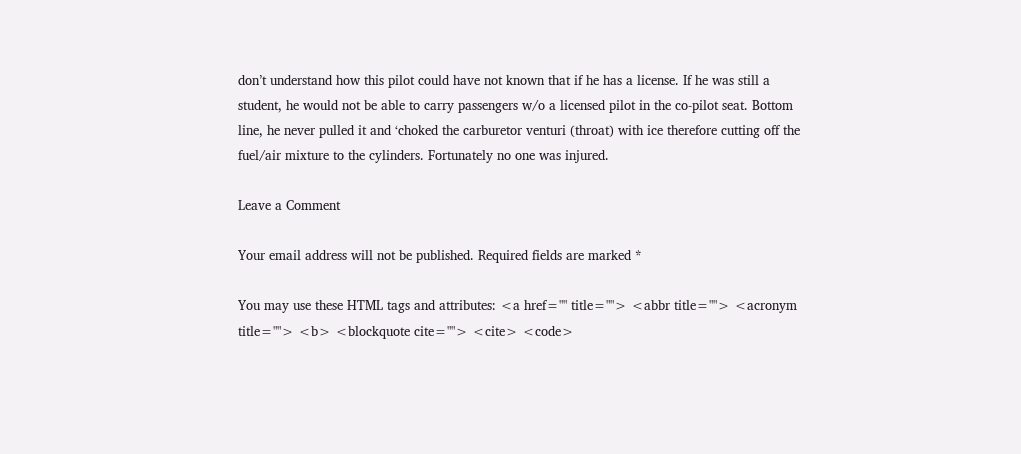don’t understand how this pilot could have not known that if he has a license. If he was still a student, he would not be able to carry passengers w/o a licensed pilot in the co-pilot seat. Bottom line, he never pulled it and ‘choked the carburetor venturi (throat) with ice therefore cutting off the fuel/air mixture to the cylinders. Fortunately no one was injured.

Leave a Comment

Your email address will not be published. Required fields are marked *

You may use these HTML tags and attributes: <a href="" title=""> <abbr title=""> <acronym title=""> <b> <blockquote cite=""> <cite> <code>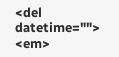<del datetime=""> <em>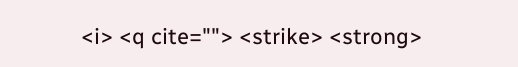<i> <q cite=""> <strike> <strong>